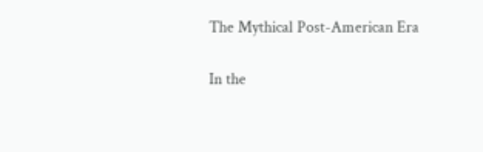The Mythical Post-American Era

In the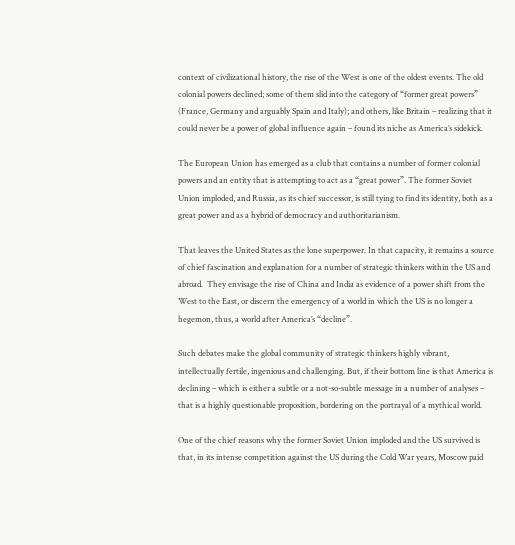context of civilizational history, the rise of the West is one of the oldest events. The old colonial powers declined; some of them slid into the category of “former great powers” (France, Germany and arguably Spain and Italy); and others, like Britain – realizing that it could never be a power of global influence again – found its niche as America’s sidekick.

The European Union has emerged as a club that contains a number of former colonial powers and an entity that is attempting to act as a “great power”. The former Soviet Union imploded, and Russia, as its chief successor, is still tying to find its identity, both as a great power and as a hybrid of democracy and authoritarianism.

That leaves the United States as the lone superpower. In that capacity, it remains a source of chief fascination and explanation for a number of strategic thinkers within the US and abroad.  They envisage the rise of China and India as evidence of a power shift from the West to the East, or discern the emergency of a world in which the US is no longer a hegemon, thus, a world after America’s “decline”.

Such debates make the global community of strategic thinkers highly vibrant, intellectually fertile, ingenious and challenging. But, if their bottom line is that America is declining – which is either a subtle or a not-so-subtle message in a number of analyses – that is a highly questionable proposition, bordering on the portrayal of a mythical world.

One of the chief reasons why the former Soviet Union imploded and the US survived is that, in its intense competition against the US during the Cold War years, Moscow paid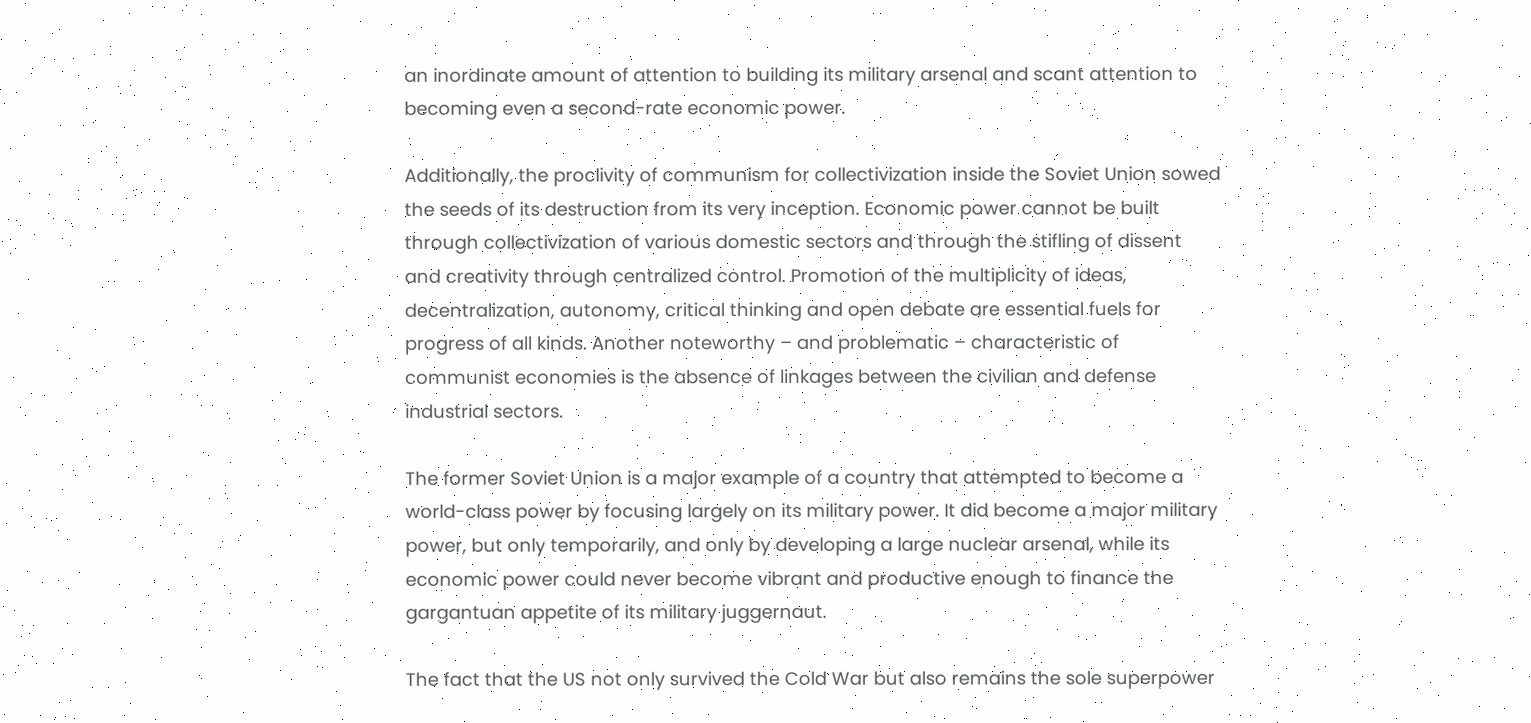an inordinate amount of attention to building its military arsenal and scant attention to becoming even a second-rate economic power.

Additionally, the proclivity of communism for collectivization inside the Soviet Union sowed the seeds of its destruction from its very inception. Economic power cannot be built through collectivization of various domestic sectors and through the stifling of dissent and creativity through centralized control. Promotion of the multiplicity of ideas, decentralization, autonomy, critical thinking and open debate are essential fuels for progress of all kinds. Another noteworthy – and problematic – characteristic of communist economies is the absence of linkages between the civilian and defense industrial sectors.

The former Soviet Union is a major example of a country that attempted to become a world-class power by focusing largely on its military power. It did become a major military power, but only temporarily, and only by developing a large nuclear arsenal, while its economic power could never become vibrant and productive enough to finance the gargantuan appetite of its military juggernaut.

The fact that the US not only survived the Cold War but also remains the sole superpower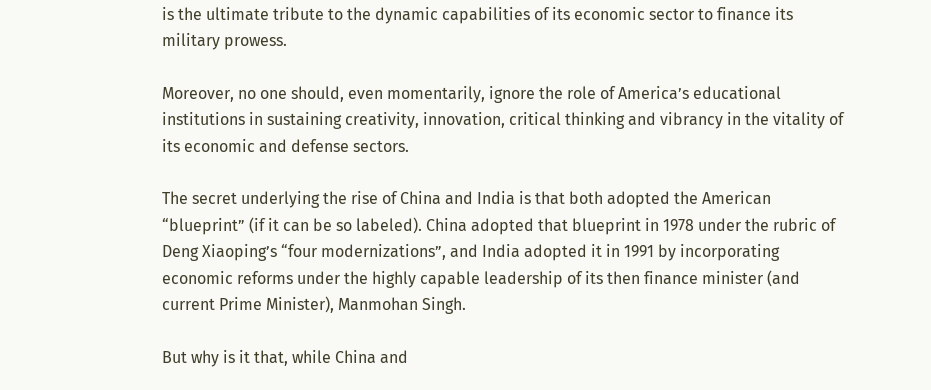is the ultimate tribute to the dynamic capabilities of its economic sector to finance its military prowess.

Moreover, no one should, even momentarily, ignore the role of America’s educational institutions in sustaining creativity, innovation, critical thinking and vibrancy in the vitality of its economic and defense sectors.

The secret underlying the rise of China and India is that both adopted the American “blueprint” (if it can be so labeled). China adopted that blueprint in 1978 under the rubric of Deng Xiaoping’s “four modernizations”, and India adopted it in 1991 by incorporating economic reforms under the highly capable leadership of its then finance minister (and current Prime Minister), Manmohan Singh.

But why is it that, while China and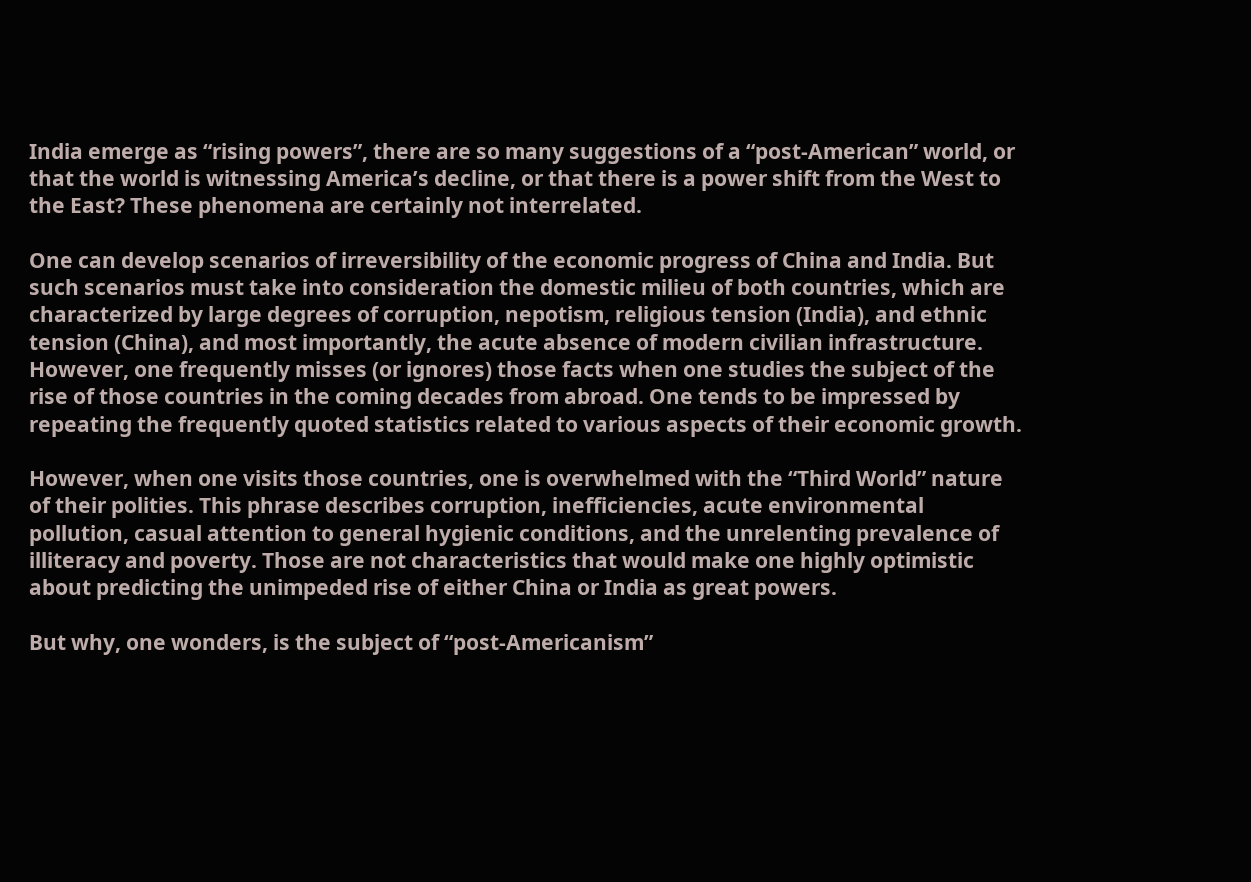India emerge as “rising powers”, there are so many suggestions of a “post-American” world, or that the world is witnessing America’s decline, or that there is a power shift from the West to the East? These phenomena are certainly not interrelated.

One can develop scenarios of irreversibility of the economic progress of China and India. But such scenarios must take into consideration the domestic milieu of both countries, which are characterized by large degrees of corruption, nepotism, religious tension (India), and ethnic tension (China), and most importantly, the acute absence of modern civilian infrastructure. However, one frequently misses (or ignores) those facts when one studies the subject of the rise of those countries in the coming decades from abroad. One tends to be impressed by repeating the frequently quoted statistics related to various aspects of their economic growth.

However, when one visits those countries, one is overwhelmed with the “Third World” nature of their polities. This phrase describes corruption, inefficiencies, acute environmental pollution, casual attention to general hygienic conditions, and the unrelenting prevalence of illiteracy and poverty. Those are not characteristics that would make one highly optimistic about predicting the unimpeded rise of either China or India as great powers.

But why, one wonders, is the subject of “post-Americanism”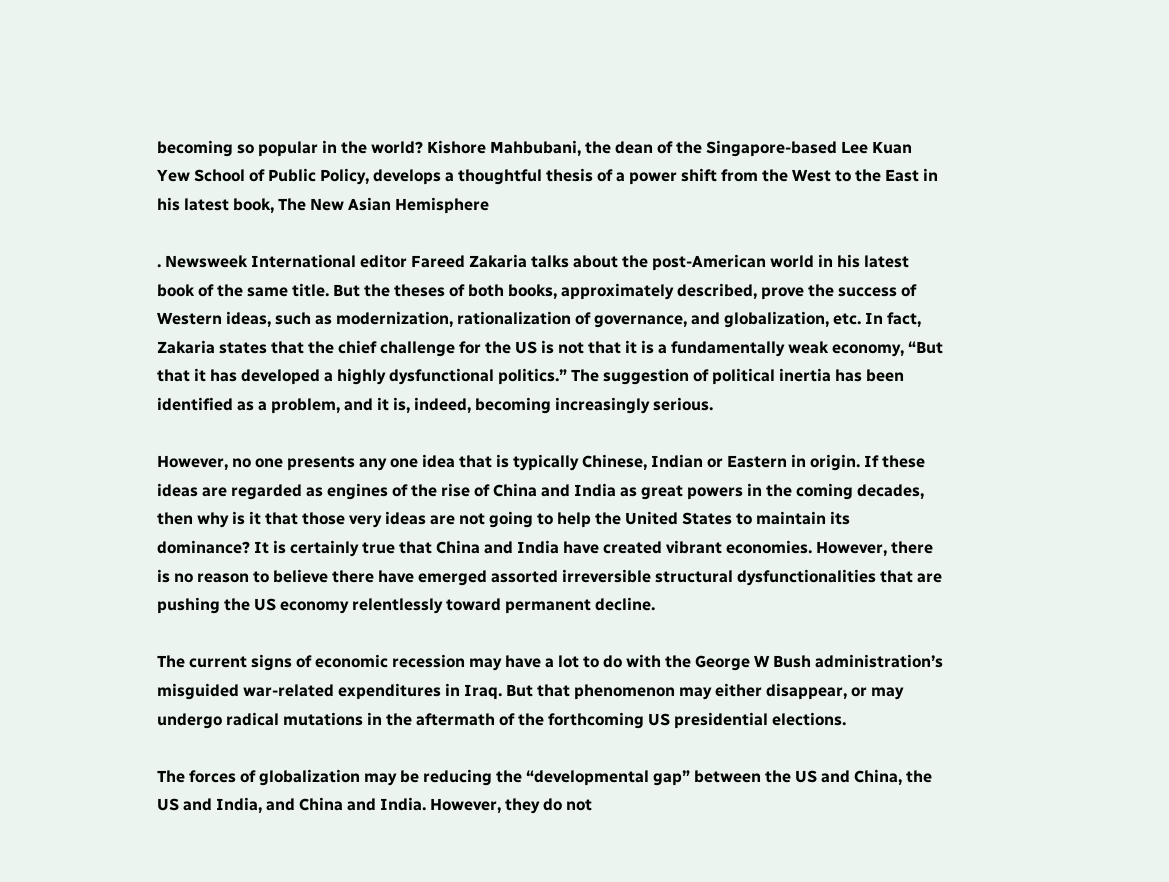becoming so popular in the world? Kishore Mahbubani, the dean of the Singapore-based Lee Kuan Yew School of Public Policy, develops a thoughtful thesis of a power shift from the West to the East in his latest book, The New Asian Hemisphere

. Newsweek International editor Fareed Zakaria talks about the post-American world in his latest book of the same title. But the theses of both books, approximately described, prove the success of Western ideas, such as modernization, rationalization of governance, and globalization, etc. In fact, Zakaria states that the chief challenge for the US is not that it is a fundamentally weak economy, “But that it has developed a highly dysfunctional politics.” The suggestion of political inertia has been identified as a problem, and it is, indeed, becoming increasingly serious.

However, no one presents any one idea that is typically Chinese, Indian or Eastern in origin. If these ideas are regarded as engines of the rise of China and India as great powers in the coming decades, then why is it that those very ideas are not going to help the United States to maintain its dominance? It is certainly true that China and India have created vibrant economies. However, there is no reason to believe there have emerged assorted irreversible structural dysfunctionalities that are pushing the US economy relentlessly toward permanent decline.

The current signs of economic recession may have a lot to do with the George W Bush administration’s misguided war-related expenditures in Iraq. But that phenomenon may either disappear, or may undergo radical mutations in the aftermath of the forthcoming US presidential elections.

The forces of globalization may be reducing the “developmental gap” between the US and China, the US and India, and China and India. However, they do not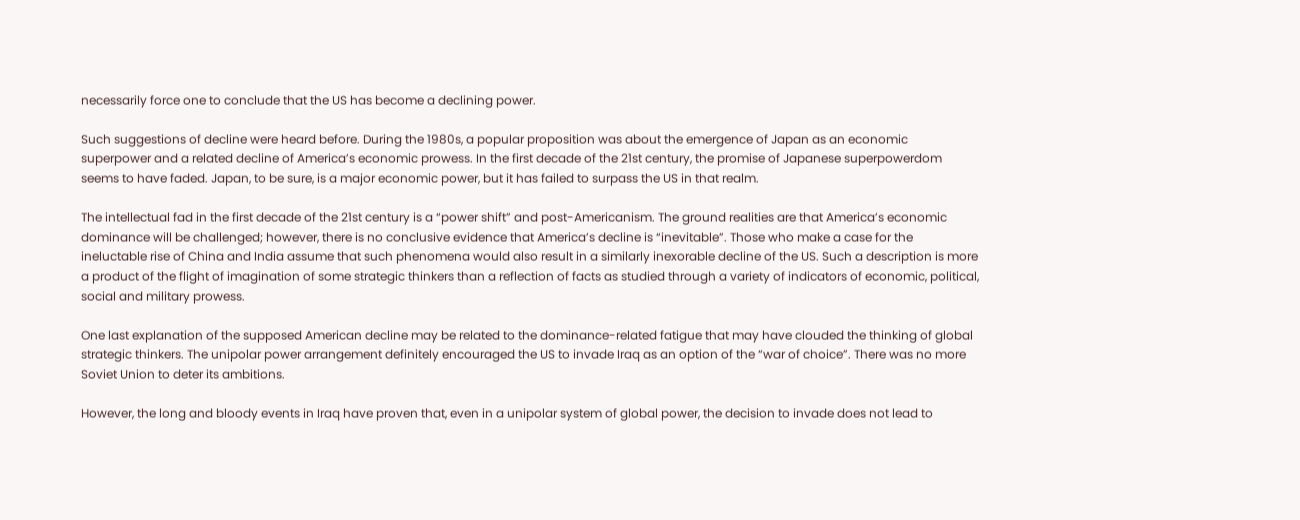necessarily force one to conclude that the US has become a declining power.

Such suggestions of decline were heard before. During the 1980s, a popular proposition was about the emergence of Japan as an economic superpower and a related decline of America’s economic prowess. In the first decade of the 21st century, the promise of Japanese superpowerdom seems to have faded. Japan, to be sure, is a major economic power, but it has failed to surpass the US in that realm.

The intellectual fad in the first decade of the 21st century is a “power shift” and post-Americanism. The ground realities are that America’s economic dominance will be challenged; however, there is no conclusive evidence that America’s decline is “inevitable”. Those who make a case for the ineluctable rise of China and India assume that such phenomena would also result in a similarly inexorable decline of the US. Such a description is more a product of the flight of imagination of some strategic thinkers than a reflection of facts as studied through a variety of indicators of economic, political, social and military prowess.

One last explanation of the supposed American decline may be related to the dominance-related fatigue that may have clouded the thinking of global strategic thinkers. The unipolar power arrangement definitely encouraged the US to invade Iraq as an option of the “war of choice”. There was no more Soviet Union to deter its ambitions.

However, the long and bloody events in Iraq have proven that, even in a unipolar system of global power, the decision to invade does not lead to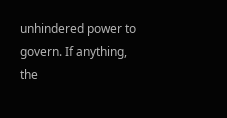unhindered power to govern. If anything, the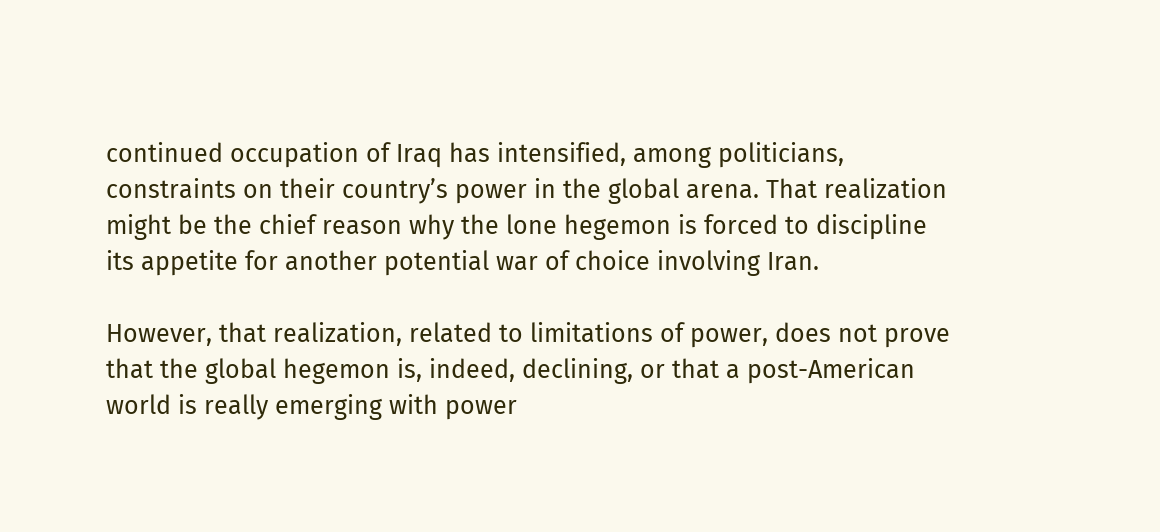continued occupation of Iraq has intensified, among politicians, constraints on their country’s power in the global arena. That realization might be the chief reason why the lone hegemon is forced to discipline its appetite for another potential war of choice involving Iran.

However, that realization, related to limitations of power, does not prove that the global hegemon is, indeed, declining, or that a post-American world is really emerging with power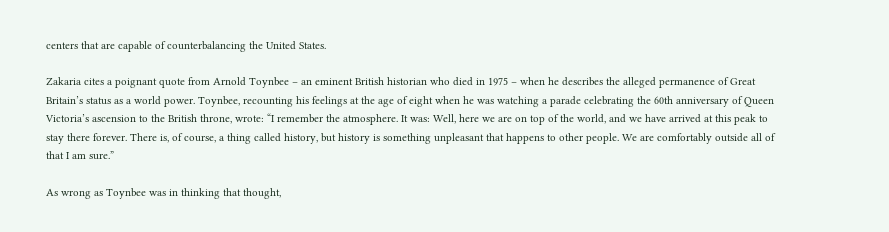centers that are capable of counterbalancing the United States.

Zakaria cites a poignant quote from Arnold Toynbee – an eminent British historian who died in 1975 – when he describes the alleged permanence of Great Britain’s status as a world power. Toynbee, recounting his feelings at the age of eight when he was watching a parade celebrating the 60th anniversary of Queen Victoria’s ascension to the British throne, wrote: “I remember the atmosphere. It was: Well, here we are on top of the world, and we have arrived at this peak to stay there forever. There is, of course, a thing called history, but history is something unpleasant that happens to other people. We are comfortably outside all of that I am sure.”

As wrong as Toynbee was in thinking that thought,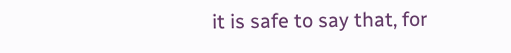it is safe to say that, for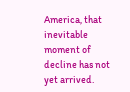America, that inevitable moment of decline has not yet arrived.